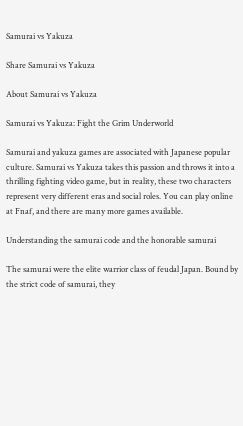Samurai vs Yakuza

Share Samurai vs Yakuza

About Samurai vs Yakuza

Samurai vs Yakuza: Fight the Grim Underworld

Samurai and yakuza games are associated with Japanese popular culture. Samurai vs Yakuza takes this passion and throws it into a thrilling fighting video game, but in reality, these two characters represent very different eras and social roles. You can play online at Fnaf, and there are many more games available.

Understanding the samurai code and the honorable samurai

The samurai were the elite warrior class of feudal Japan. Bound by the strict code of samurai, they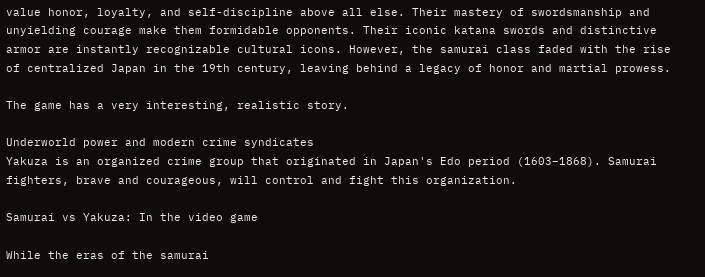value honor, loyalty, and self-discipline above all else. Their mastery of swordsmanship and unyielding courage make them formidable opponents. Their iconic katana swords and distinctive armor are instantly recognizable cultural icons. However, the samurai class faded with the rise of centralized Japan in the 19th century, leaving behind a legacy of honor and martial prowess.

The game has a very interesting, realistic story.

Underworld power and modern crime syndicates
Yakuza is an organized crime group that originated in Japan's Edo period (1603–1868). Samurai fighters, brave and courageous, will control and fight this organization.

Samurai vs Yakuza: In the video game

While the eras of the samurai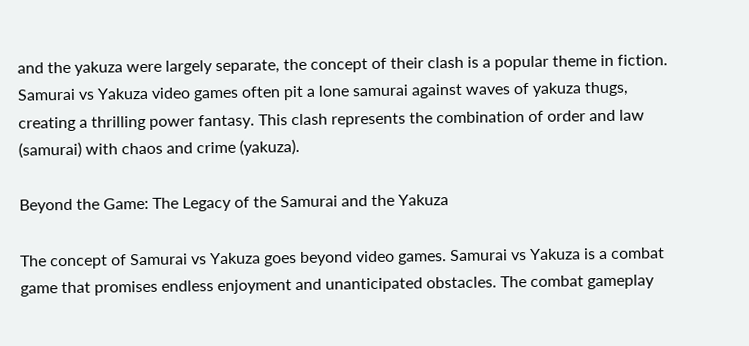and the yakuza were largely separate, the concept of their clash is a popular theme in fiction. Samurai vs Yakuza video games often pit a lone samurai against waves of yakuza thugs, creating a thrilling power fantasy. This clash represents the combination of order and law (samurai) with chaos and crime (yakuza).

Beyond the Game: The Legacy of the Samurai and the Yakuza

The concept of Samurai vs Yakuza goes beyond video games. Samurai vs Yakuza is a combat game that promises endless enjoyment and unanticipated obstacles. The combat gameplay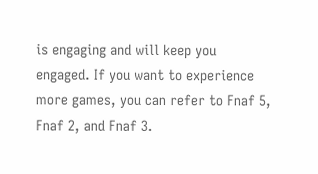is engaging and will keep you engaged. If you want to experience more games, you can refer to Fnaf 5, Fnaf 2, and Fnaf 3.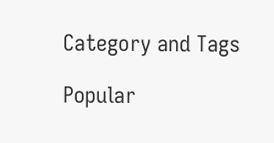Category and Tags

Popular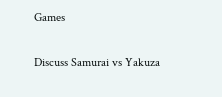Games

Discuss Samurai vs Yakuza